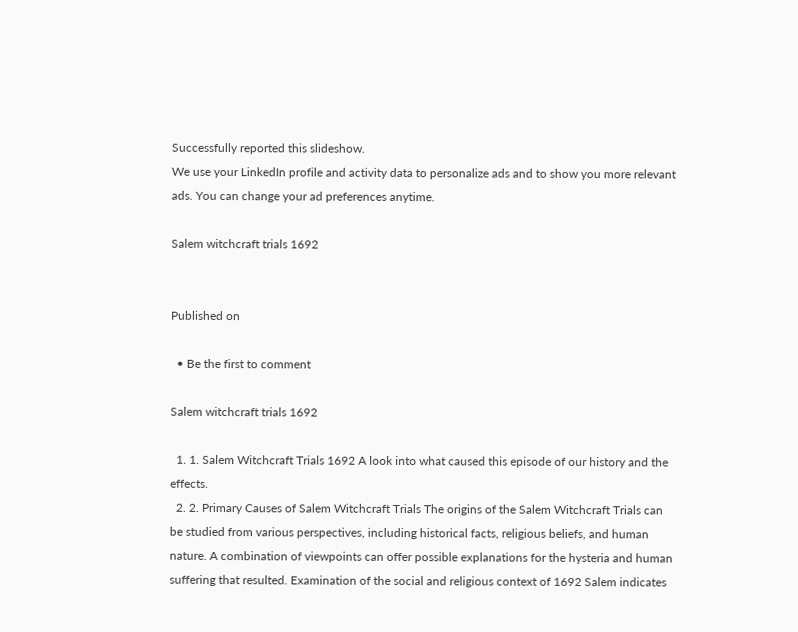Successfully reported this slideshow.
We use your LinkedIn profile and activity data to personalize ads and to show you more relevant ads. You can change your ad preferences anytime.

Salem witchcraft trials 1692


Published on

  • Be the first to comment

Salem witchcraft trials 1692

  1. 1. Salem Witchcraft Trials 1692 A look into what caused this episode of our history and the effects.
  2. 2. Primary Causes of Salem Witchcraft Trials The origins of the Salem Witchcraft Trials can be studied from various perspectives, including historical facts, religious beliefs, and human nature. A combination of viewpoints can offer possible explanations for the hysteria and human suffering that resulted. Examination of the social and religious context of 1692 Salem indicates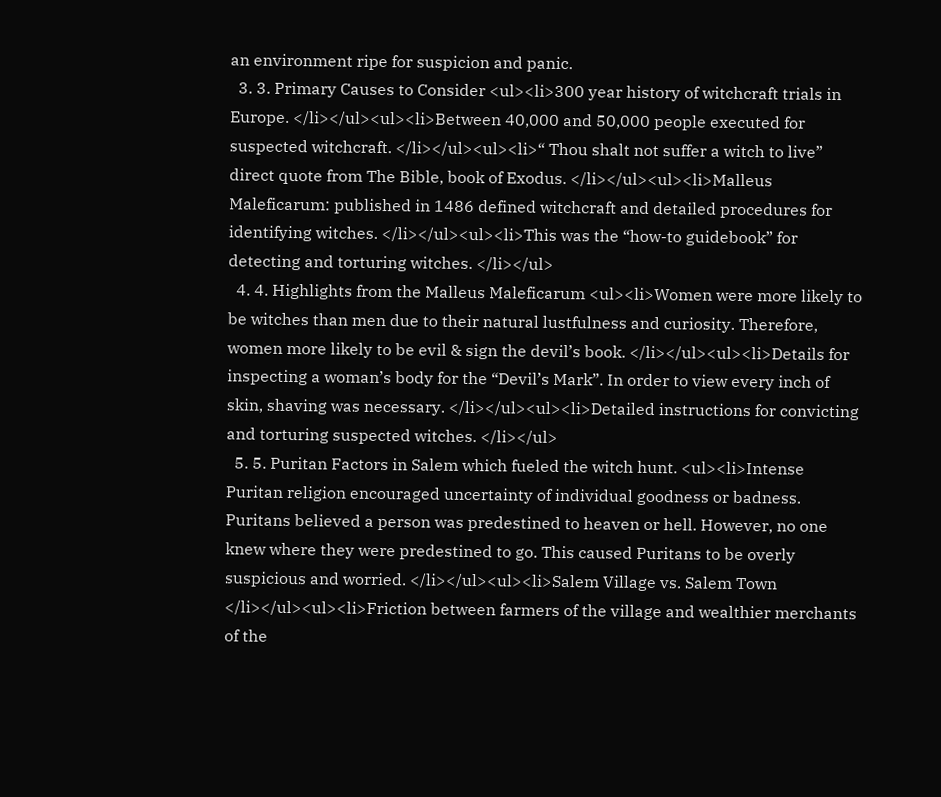an environment ripe for suspicion and panic.
  3. 3. Primary Causes to Consider <ul><li>300 year history of witchcraft trials in Europe. </li></ul><ul><li>Between 40,000 and 50,000 people executed for suspected witchcraft. </li></ul><ul><li>“ Thou shalt not suffer a witch to live” direct quote from The Bible, book of Exodus. </li></ul><ul><li>Malleus Maleficarum: published in 1486 defined witchcraft and detailed procedures for identifying witches. </li></ul><ul><li>This was the “how-to guidebook” for detecting and torturing witches. </li></ul>
  4. 4. Highlights from the Malleus Maleficarum <ul><li>Women were more likely to be witches than men due to their natural lustfulness and curiosity. Therefore, women more likely to be evil & sign the devil’s book. </li></ul><ul><li>Details for inspecting a woman’s body for the “Devil’s Mark”. In order to view every inch of skin, shaving was necessary. </li></ul><ul><li>Detailed instructions for convicting and torturing suspected witches. </li></ul>
  5. 5. Puritan Factors in Salem which fueled the witch hunt. <ul><li>Intense Puritan religion encouraged uncertainty of individual goodness or badness. Puritans believed a person was predestined to heaven or hell. However, no one knew where they were predestined to go. This caused Puritans to be overly suspicious and worried. </li></ul><ul><li>Salem Village vs. Salem Town </li></ul><ul><li>Friction between farmers of the village and wealthier merchants of the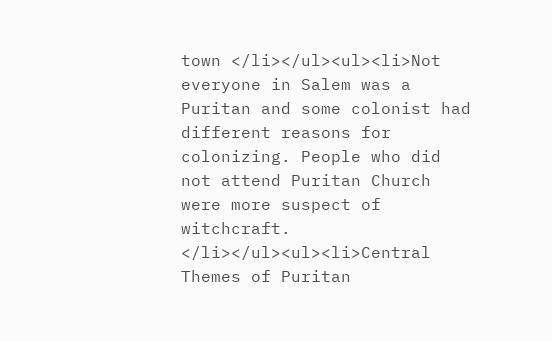town </li></ul><ul><li>Not everyone in Salem was a Puritan and some colonist had different reasons for colonizing. People who did not attend Puritan Church were more suspect of witchcraft. </li></ul><ul><li>Central Themes of Puritan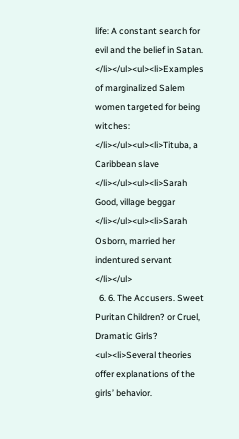life: A constant search for evil and the belief in Satan. </li></ul><ul><li>Examples of marginalized Salem women targeted for being witches: </li></ul><ul><li>Tituba, a Caribbean slave </li></ul><ul><li>Sarah Good, village beggar </li></ul><ul><li>Sarah Osborn, married her indentured servant </li></ul>
  6. 6. The Accusers. Sweet Puritan Children? or Cruel, Dramatic Girls? <ul><li>Several theories offer explanations of the girls’ behavior.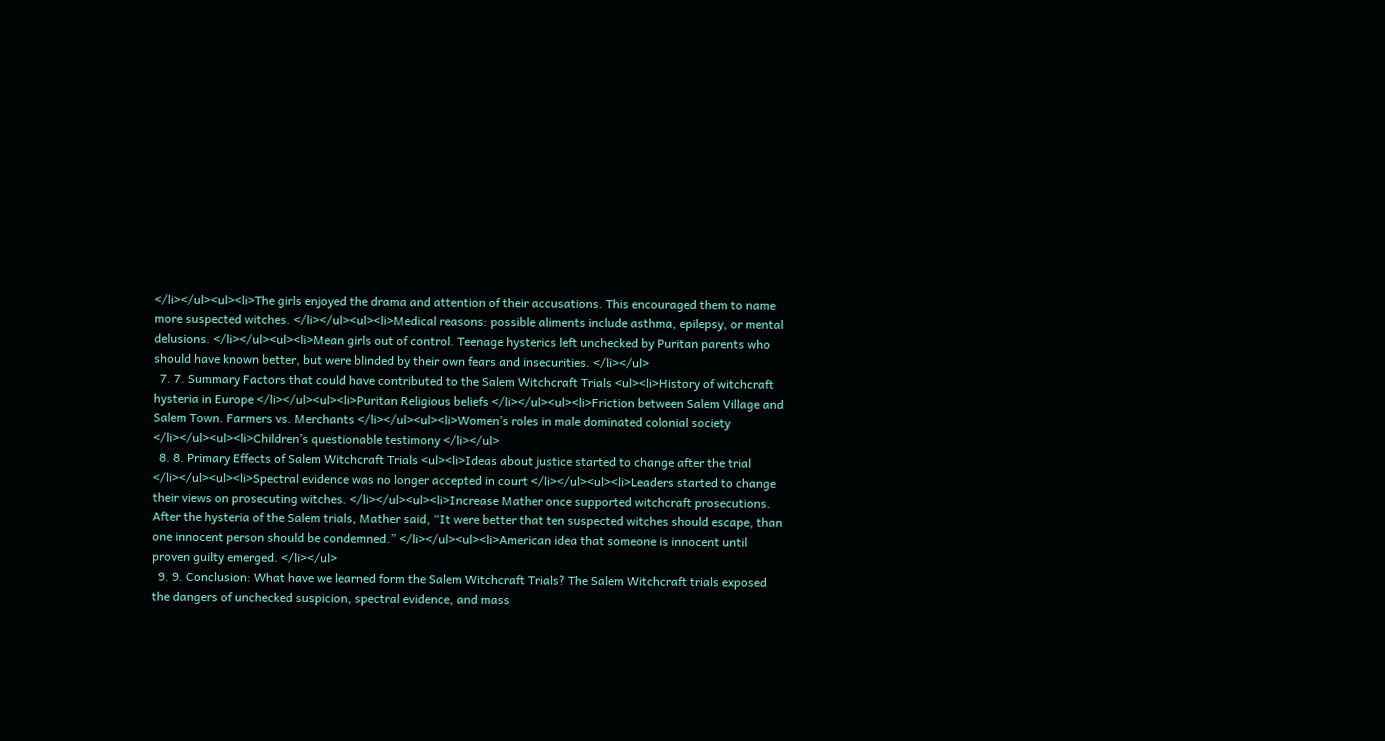</li></ul><ul><li>The girls enjoyed the drama and attention of their accusations. This encouraged them to name more suspected witches. </li></ul><ul><li>Medical reasons: possible aliments include asthma, epilepsy, or mental delusions. </li></ul><ul><li>Mean girls out of control. Teenage hysterics left unchecked by Puritan parents who should have known better, but were blinded by their own fears and insecurities. </li></ul>
  7. 7. Summary Factors that could have contributed to the Salem Witchcraft Trials <ul><li>History of witchcraft hysteria in Europe </li></ul><ul><li>Puritan Religious beliefs </li></ul><ul><li>Friction between Salem Village and Salem Town. Farmers vs. Merchants </li></ul><ul><li>Women’s roles in male dominated colonial society </li></ul><ul><li>Children’s questionable testimony </li></ul>
  8. 8. Primary Effects of Salem Witchcraft Trials <ul><li>Ideas about justice started to change after the trial </li></ul><ul><li>Spectral evidence was no longer accepted in court </li></ul><ul><li>Leaders started to change their views on prosecuting witches. </li></ul><ul><li>Increase Mather once supported witchcraft prosecutions. After the hysteria of the Salem trials, Mather said, “It were better that ten suspected witches should escape, than one innocent person should be condemned.” </li></ul><ul><li>American idea that someone is innocent until proven guilty emerged. </li></ul>
  9. 9. Conclusion: What have we learned form the Salem Witchcraft Trials? The Salem Witchcraft trials exposed the dangers of unchecked suspicion, spectral evidence, and mass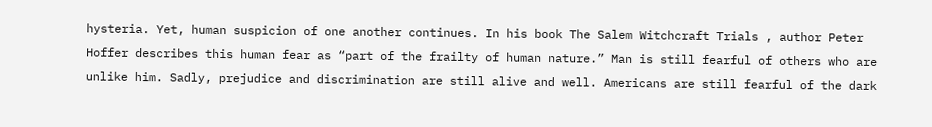hysteria. Yet, human suspicion of one another continues. In his book The Salem Witchcraft Trials , author Peter Hoffer describes this human fear as “part of the frailty of human nature.” Man is still fearful of others who are unlike him. Sadly, prejudice and discrimination are still alive and well. Americans are still fearful of the dark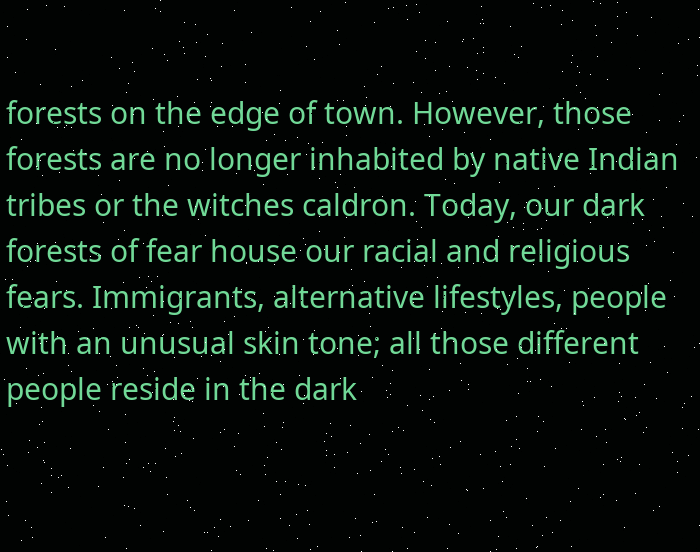forests on the edge of town. However, those forests are no longer inhabited by native Indian tribes or the witches caldron. Today, our dark forests of fear house our racial and religious fears. Immigrants, alternative lifestyles, people with an unusual skin tone; all those different people reside in the dark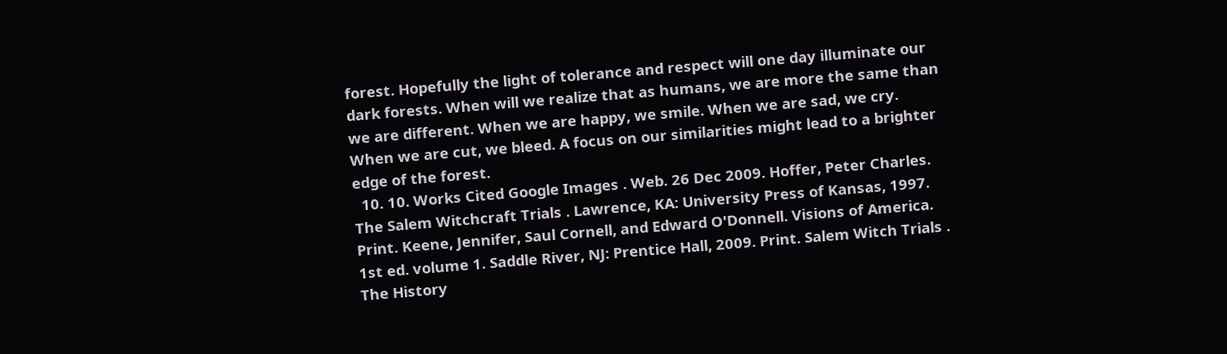forest. Hopefully the light of tolerance and respect will one day illuminate our dark forests. When will we realize that as humans, we are more the same than we are different. When we are happy, we smile. When we are sad, we cry. When we are cut, we bleed. A focus on our similarities might lead to a brighter edge of the forest.
  10. 10. Works Cited Google Images . Web. 26 Dec 2009. Hoffer, Peter Charles. The Salem Witchcraft Trials . Lawrence, KA: University Press of Kansas, 1997. Print. Keene, Jennifer, Saul Cornell, and Edward O'Donnell. Visions of America. 1st ed. volume 1. Saddle River, NJ: Prentice Hall, 2009. Print. Salem Witch Trials . The History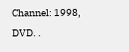Channel: 1998, DVD. .